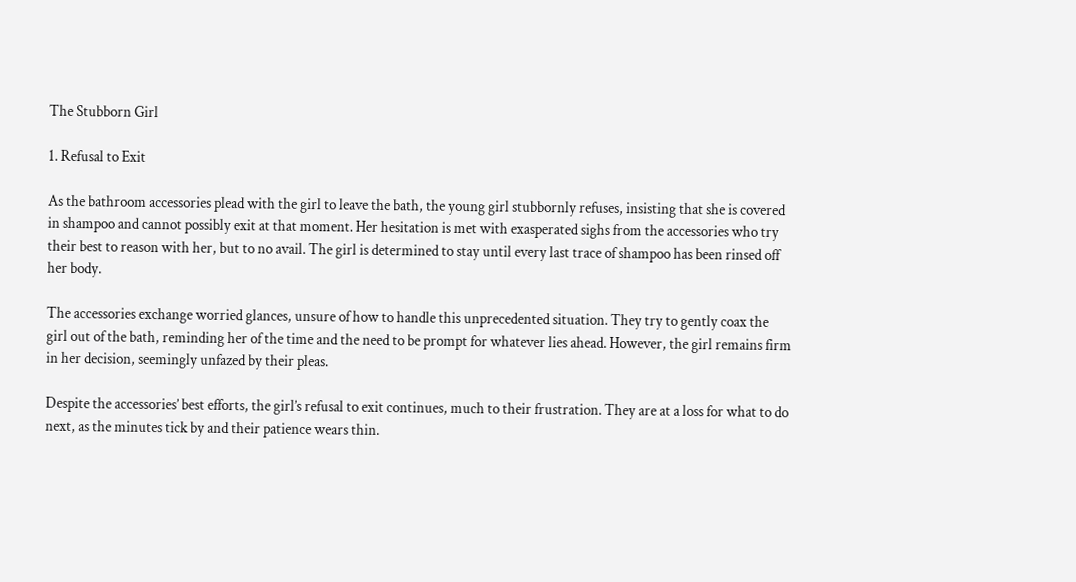The Stubborn Girl

1. Refusal to Exit

As the bathroom accessories plead with the girl to leave the bath, the young girl stubbornly refuses, insisting that she is covered in shampoo and cannot possibly exit at that moment. Her hesitation is met with exasperated sighs from the accessories who try their best to reason with her, but to no avail. The girl is determined to stay until every last trace of shampoo has been rinsed off her body.

The accessories exchange worried glances, unsure of how to handle this unprecedented situation. They try to gently coax the girl out of the bath, reminding her of the time and the need to be prompt for whatever lies ahead. However, the girl remains firm in her decision, seemingly unfazed by their pleas.

Despite the accessories’ best efforts, the girl’s refusal to exit continues, much to their frustration. They are at a loss for what to do next, as the minutes tick by and their patience wears thin.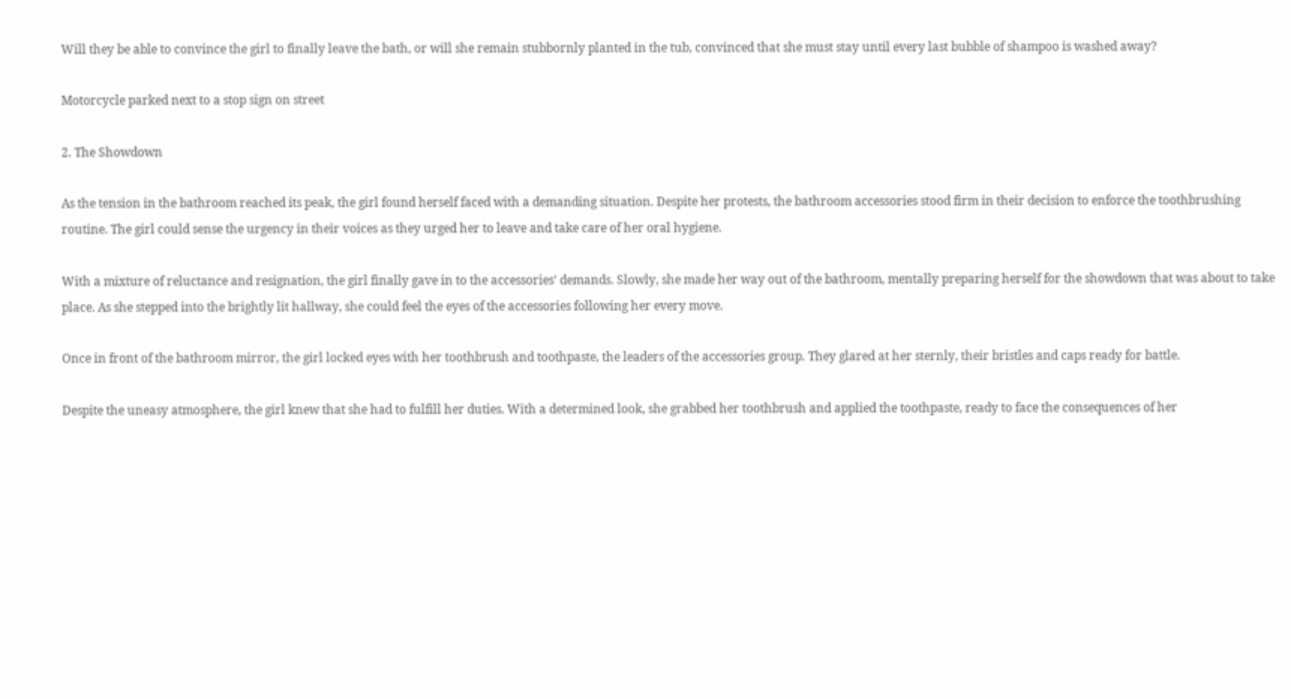Will they be able to convince the girl to finally leave the bath, or will she remain stubbornly planted in the tub, convinced that she must stay until every last bubble of shampoo is washed away?

Motorcycle parked next to a stop sign on street

2. The Showdown

As the tension in the bathroom reached its peak, the girl found herself faced with a demanding situation. Despite her protests, the bathroom accessories stood firm in their decision to enforce the toothbrushing routine. The girl could sense the urgency in their voices as they urged her to leave and take care of her oral hygiene.

With a mixture of reluctance and resignation, the girl finally gave in to the accessories’ demands. Slowly, she made her way out of the bathroom, mentally preparing herself for the showdown that was about to take place. As she stepped into the brightly lit hallway, she could feel the eyes of the accessories following her every move.

Once in front of the bathroom mirror, the girl locked eyes with her toothbrush and toothpaste, the leaders of the accessories group. They glared at her sternly, their bristles and caps ready for battle.

Despite the uneasy atmosphere, the girl knew that she had to fulfill her duties. With a determined look, she grabbed her toothbrush and applied the toothpaste, ready to face the consequences of her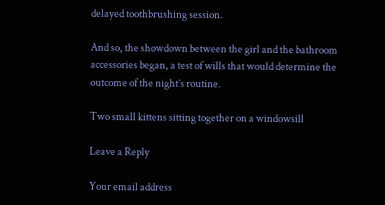delayed toothbrushing session.

And so, the showdown between the girl and the bathroom accessories began, a test of wills that would determine the outcome of the night’s routine.

Two small kittens sitting together on a windowsill

Leave a Reply

Your email address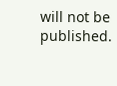will not be published.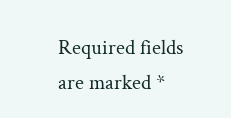Required fields are marked *